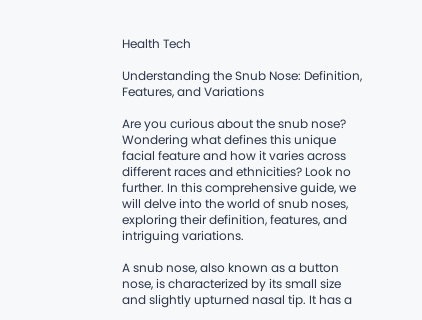Health Tech

Understanding the Snub Nose: Definition, Features, and Variations

Are you curious about the snub nose? Wondering what defines this unique facial feature and how it varies across different races and ethnicities? Look no further. In this comprehensive guide, we will delve into the world of snub noses, exploring their definition, features, and intriguing variations.

A snub nose, also known as a button nose, is characterized by its small size and slightly upturned nasal tip. It has a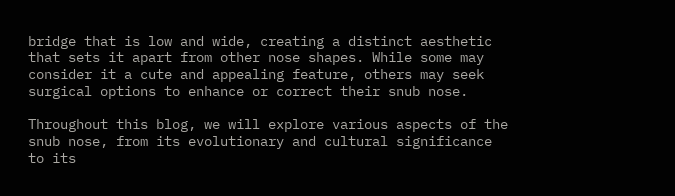bridge that is low and wide, creating a distinct aesthetic that sets it apart from other nose shapes. While some may consider it a cute and appealing feature, others may seek surgical options to enhance or correct their snub nose.

Throughout this blog, we will explore various aspects of the snub nose, from its evolutionary and cultural significance to its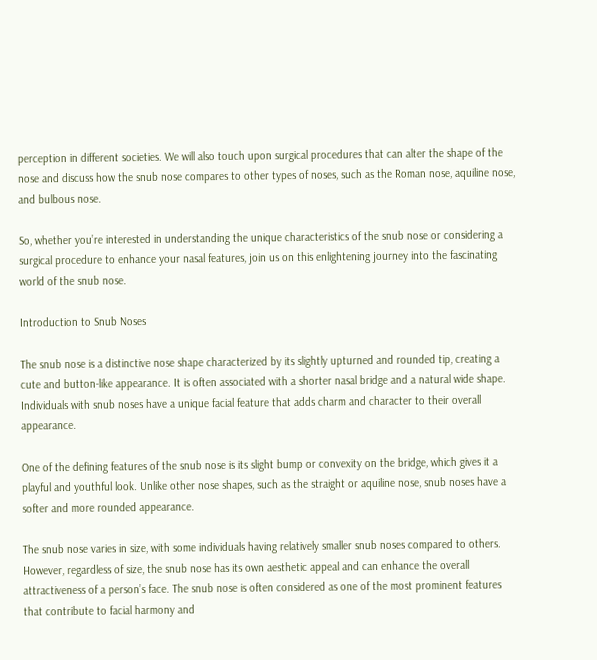perception in different societies. We will also touch upon surgical procedures that can alter the shape of the nose and discuss how the snub nose compares to other types of noses, such as the Roman nose, aquiline nose, and bulbous nose.

So, whether you’re interested in understanding the unique characteristics of the snub nose or considering a surgical procedure to enhance your nasal features, join us on this enlightening journey into the fascinating world of the snub nose.

Introduction to Snub Noses

The snub nose is a distinctive nose shape characterized by its slightly upturned and rounded tip, creating a cute and button-like appearance. It is often associated with a shorter nasal bridge and a natural wide shape. Individuals with snub noses have a unique facial feature that adds charm and character to their overall appearance.

One of the defining features of the snub nose is its slight bump or convexity on the bridge, which gives it a playful and youthful look. Unlike other nose shapes, such as the straight or aquiline nose, snub noses have a softer and more rounded appearance.

The snub nose varies in size, with some individuals having relatively smaller snub noses compared to others. However, regardless of size, the snub nose has its own aesthetic appeal and can enhance the overall attractiveness of a person’s face. The snub nose is often considered as one of the most prominent features that contribute to facial harmony and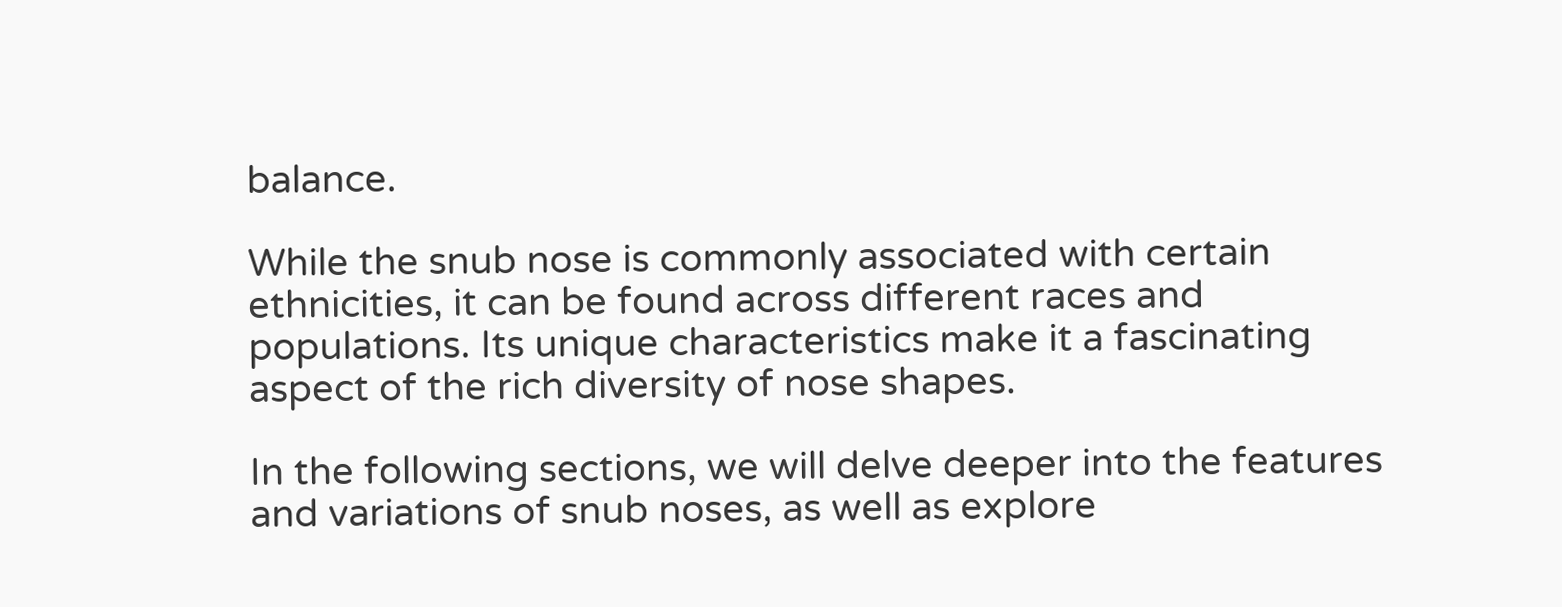balance.

While the snub nose is commonly associated with certain ethnicities, it can be found across different races and populations. Its unique characteristics make it a fascinating aspect of the rich diversity of nose shapes.

In the following sections, we will delve deeper into the features and variations of snub noses, as well as explore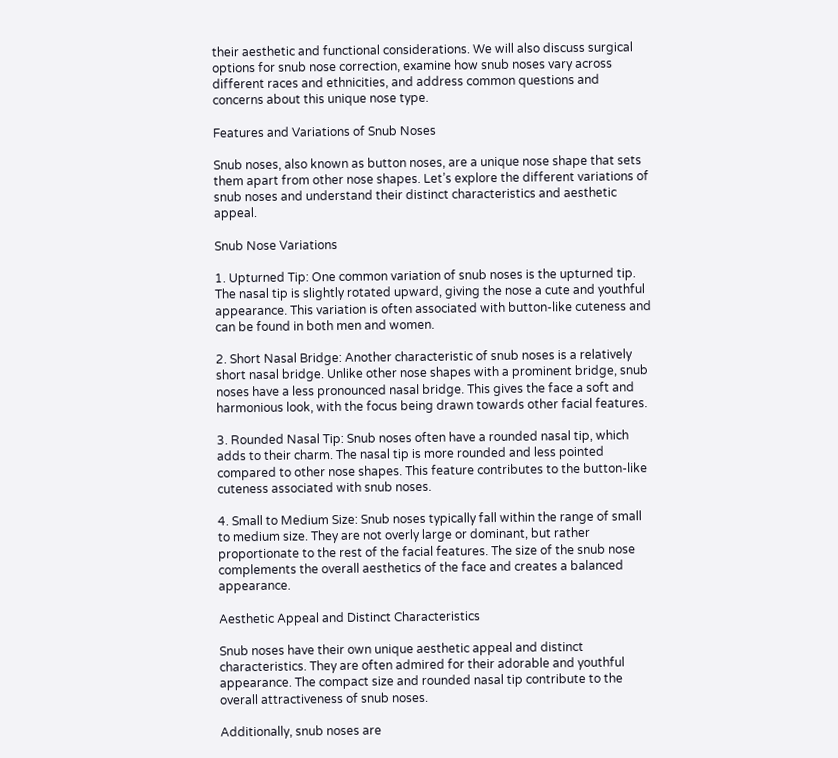their aesthetic and functional considerations. We will also discuss surgical options for snub nose correction, examine how snub noses vary across different races and ethnicities, and address common questions and concerns about this unique nose type.

Features and Variations of Snub Noses

Snub noses, also known as button noses, are a unique nose shape that sets them apart from other nose shapes. Let’s explore the different variations of snub noses and understand their distinct characteristics and aesthetic appeal.

Snub Nose Variations

1. Upturned Tip: One common variation of snub noses is the upturned tip. The nasal tip is slightly rotated upward, giving the nose a cute and youthful appearance. This variation is often associated with button-like cuteness and can be found in both men and women.

2. Short Nasal Bridge: Another characteristic of snub noses is a relatively short nasal bridge. Unlike other nose shapes with a prominent bridge, snub noses have a less pronounced nasal bridge. This gives the face a soft and harmonious look, with the focus being drawn towards other facial features.

3. Rounded Nasal Tip: Snub noses often have a rounded nasal tip, which adds to their charm. The nasal tip is more rounded and less pointed compared to other nose shapes. This feature contributes to the button-like cuteness associated with snub noses.

4. Small to Medium Size: Snub noses typically fall within the range of small to medium size. They are not overly large or dominant, but rather proportionate to the rest of the facial features. The size of the snub nose complements the overall aesthetics of the face and creates a balanced appearance.

Aesthetic Appeal and Distinct Characteristics

Snub noses have their own unique aesthetic appeal and distinct characteristics. They are often admired for their adorable and youthful appearance. The compact size and rounded nasal tip contribute to the overall attractiveness of snub noses.

Additionally, snub noses are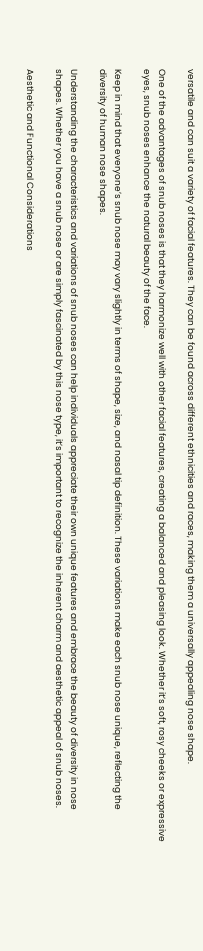versatile and can suit a variety of facial features. They can be found across different ethnicities and races, making them a universally appealing nose shape.

One of the advantages of snub noses is that they harmonize well with other facial features, creating a balanced and pleasing look. Whether it’s soft, rosy cheeks or expressive eyes, snub noses enhance the natural beauty of the face.

Keep in mind that everyone’s snub nose may vary slightly in terms of shape, size, and nasal tip definition. These variations make each snub nose unique, reflecting the diversity of human nose shapes.

Understanding the characteristics and variations of snub noses can help individuals appreciate their own unique features and embrace the beauty of diversity in nose shapes. Whether you have a snub nose or are simply fascinated by this nose type, it’s important to recognize the inherent charm and aesthetic appeal of snub noses.

Aesthetic and Functional Considerations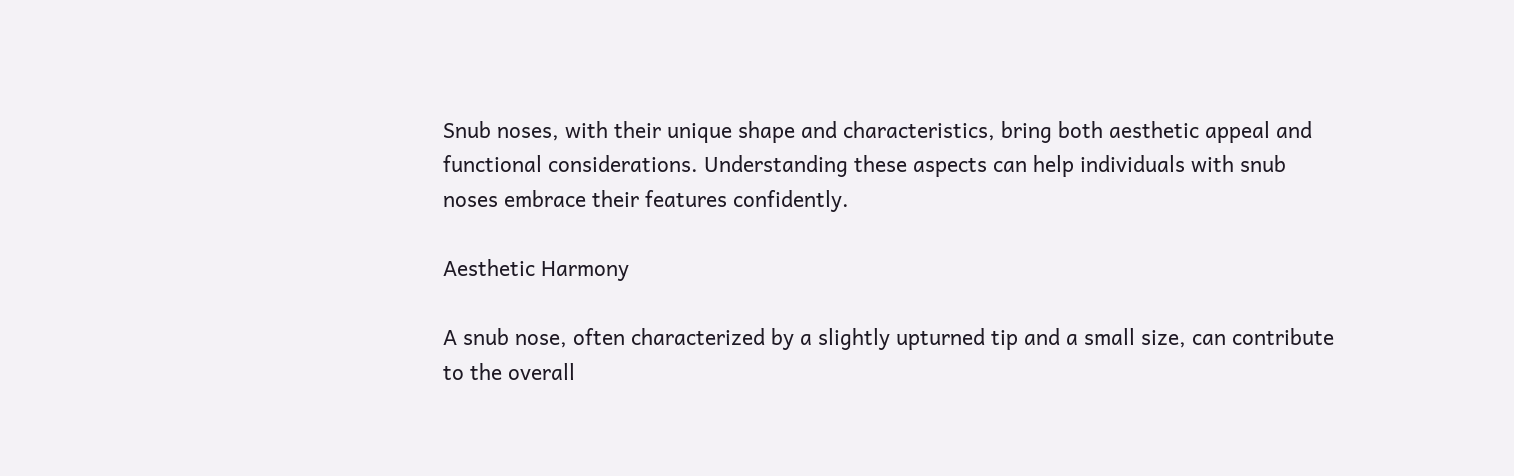Snub noses, with their unique shape and characteristics, bring both aesthetic appeal and functional considerations. Understanding these aspects can help individuals with snub noses embrace their features confidently.

Aesthetic Harmony

A snub nose, often characterized by a slightly upturned tip and a small size, can contribute to the overall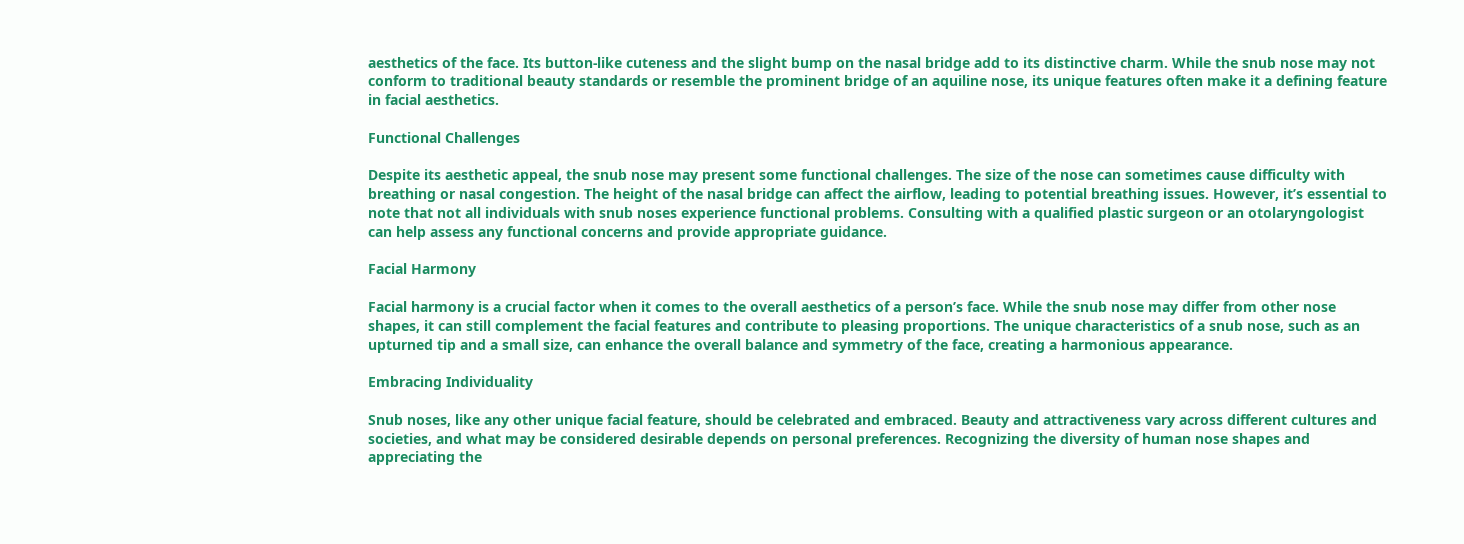aesthetics of the face. Its button-like cuteness and the slight bump on the nasal bridge add to its distinctive charm. While the snub nose may not conform to traditional beauty standards or resemble the prominent bridge of an aquiline nose, its unique features often make it a defining feature in facial aesthetics.

Functional Challenges

Despite its aesthetic appeal, the snub nose may present some functional challenges. The size of the nose can sometimes cause difficulty with breathing or nasal congestion. The height of the nasal bridge can affect the airflow, leading to potential breathing issues. However, it’s essential to note that not all individuals with snub noses experience functional problems. Consulting with a qualified plastic surgeon or an otolaryngologist can help assess any functional concerns and provide appropriate guidance.

Facial Harmony

Facial harmony is a crucial factor when it comes to the overall aesthetics of a person’s face. While the snub nose may differ from other nose shapes, it can still complement the facial features and contribute to pleasing proportions. The unique characteristics of a snub nose, such as an upturned tip and a small size, can enhance the overall balance and symmetry of the face, creating a harmonious appearance.

Embracing Individuality

Snub noses, like any other unique facial feature, should be celebrated and embraced. Beauty and attractiveness vary across different cultures and societies, and what may be considered desirable depends on personal preferences. Recognizing the diversity of human nose shapes and appreciating the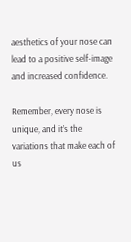aesthetics of your nose can lead to a positive self-image and increased confidence.

Remember, every nose is unique, and it’s the variations that make each of us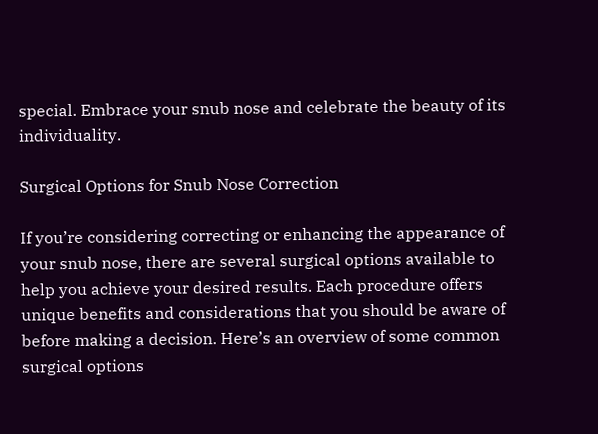special. Embrace your snub nose and celebrate the beauty of its individuality.

Surgical Options for Snub Nose Correction

If you’re considering correcting or enhancing the appearance of your snub nose, there are several surgical options available to help you achieve your desired results. Each procedure offers unique benefits and considerations that you should be aware of before making a decision. Here’s an overview of some common surgical options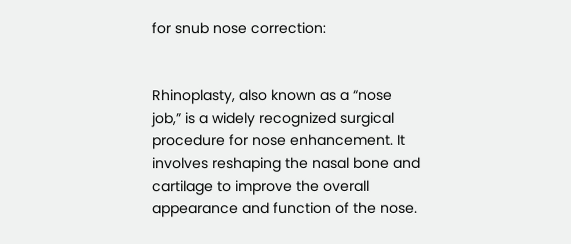for snub nose correction:


Rhinoplasty, also known as a “nose job,” is a widely recognized surgical procedure for nose enhancement. It involves reshaping the nasal bone and cartilage to improve the overall appearance and function of the nose.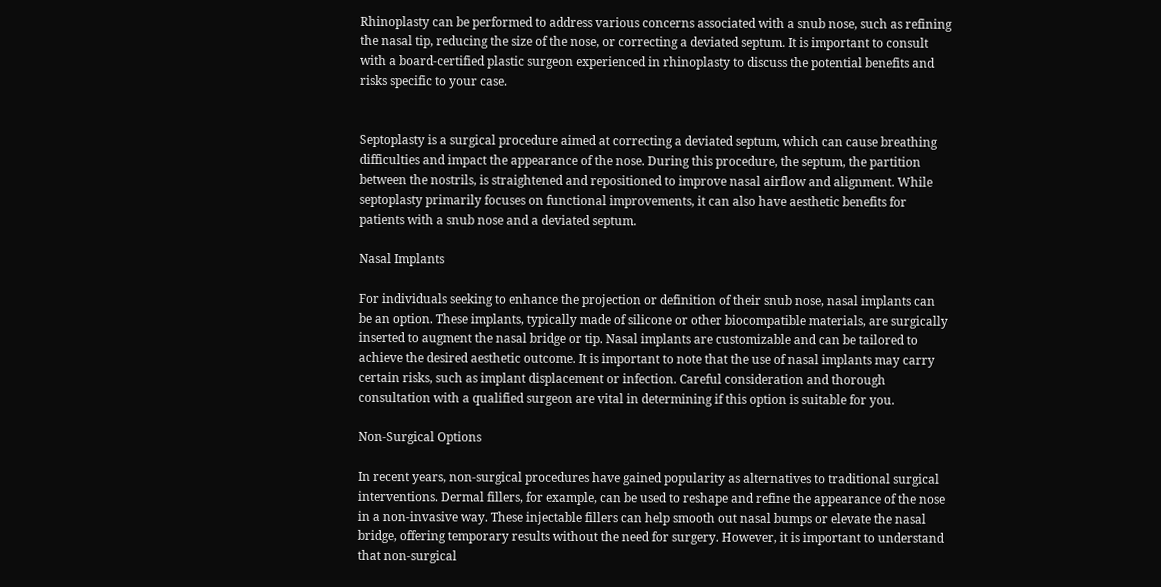Rhinoplasty can be performed to address various concerns associated with a snub nose, such as refining the nasal tip, reducing the size of the nose, or correcting a deviated septum. It is important to consult with a board-certified plastic surgeon experienced in rhinoplasty to discuss the potential benefits and risks specific to your case.


Septoplasty is a surgical procedure aimed at correcting a deviated septum, which can cause breathing difficulties and impact the appearance of the nose. During this procedure, the septum, the partition between the nostrils, is straightened and repositioned to improve nasal airflow and alignment. While septoplasty primarily focuses on functional improvements, it can also have aesthetic benefits for patients with a snub nose and a deviated septum.

Nasal Implants

For individuals seeking to enhance the projection or definition of their snub nose, nasal implants can be an option. These implants, typically made of silicone or other biocompatible materials, are surgically inserted to augment the nasal bridge or tip. Nasal implants are customizable and can be tailored to achieve the desired aesthetic outcome. It is important to note that the use of nasal implants may carry certain risks, such as implant displacement or infection. Careful consideration and thorough consultation with a qualified surgeon are vital in determining if this option is suitable for you.

Non-Surgical Options

In recent years, non-surgical procedures have gained popularity as alternatives to traditional surgical interventions. Dermal fillers, for example, can be used to reshape and refine the appearance of the nose in a non-invasive way. These injectable fillers can help smooth out nasal bumps or elevate the nasal bridge, offering temporary results without the need for surgery. However, it is important to understand that non-surgical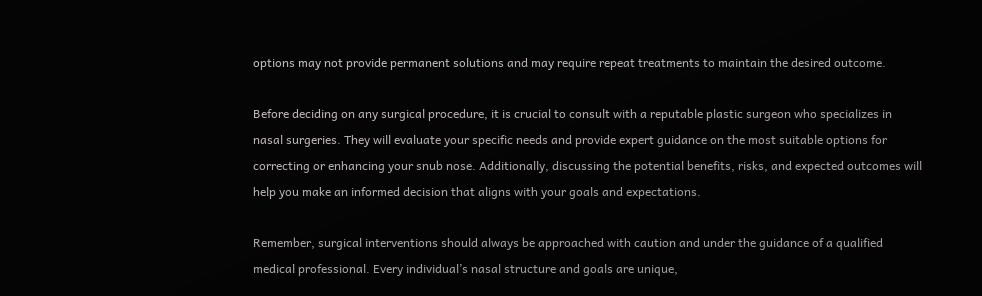options may not provide permanent solutions and may require repeat treatments to maintain the desired outcome.

Before deciding on any surgical procedure, it is crucial to consult with a reputable plastic surgeon who specializes in nasal surgeries. They will evaluate your specific needs and provide expert guidance on the most suitable options for correcting or enhancing your snub nose. Additionally, discussing the potential benefits, risks, and expected outcomes will help you make an informed decision that aligns with your goals and expectations.

Remember, surgical interventions should always be approached with caution and under the guidance of a qualified medical professional. Every individual’s nasal structure and goals are unique,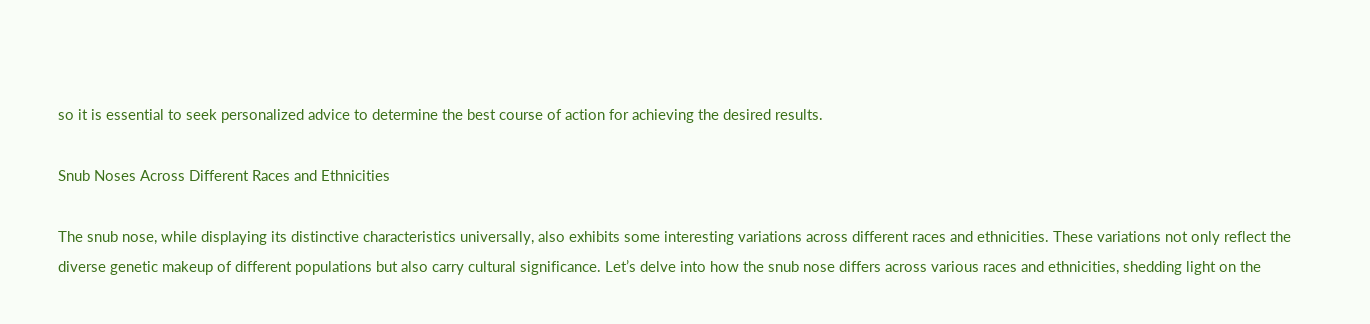so it is essential to seek personalized advice to determine the best course of action for achieving the desired results.

Snub Noses Across Different Races and Ethnicities

The snub nose, while displaying its distinctive characteristics universally, also exhibits some interesting variations across different races and ethnicities. These variations not only reflect the diverse genetic makeup of different populations but also carry cultural significance. Let’s delve into how the snub nose differs across various races and ethnicities, shedding light on the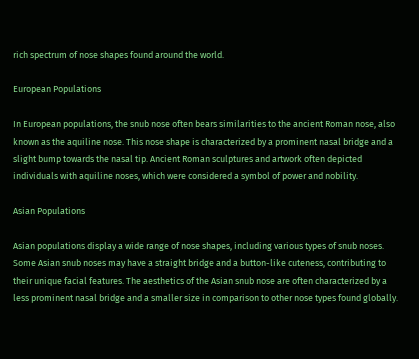rich spectrum of nose shapes found around the world.

European Populations

In European populations, the snub nose often bears similarities to the ancient Roman nose, also known as the aquiline nose. This nose shape is characterized by a prominent nasal bridge and a slight bump towards the nasal tip. Ancient Roman sculptures and artwork often depicted individuals with aquiline noses, which were considered a symbol of power and nobility.

Asian Populations

Asian populations display a wide range of nose shapes, including various types of snub noses. Some Asian snub noses may have a straight bridge and a button-like cuteness, contributing to their unique facial features. The aesthetics of the Asian snub nose are often characterized by a less prominent nasal bridge and a smaller size in comparison to other nose types found globally.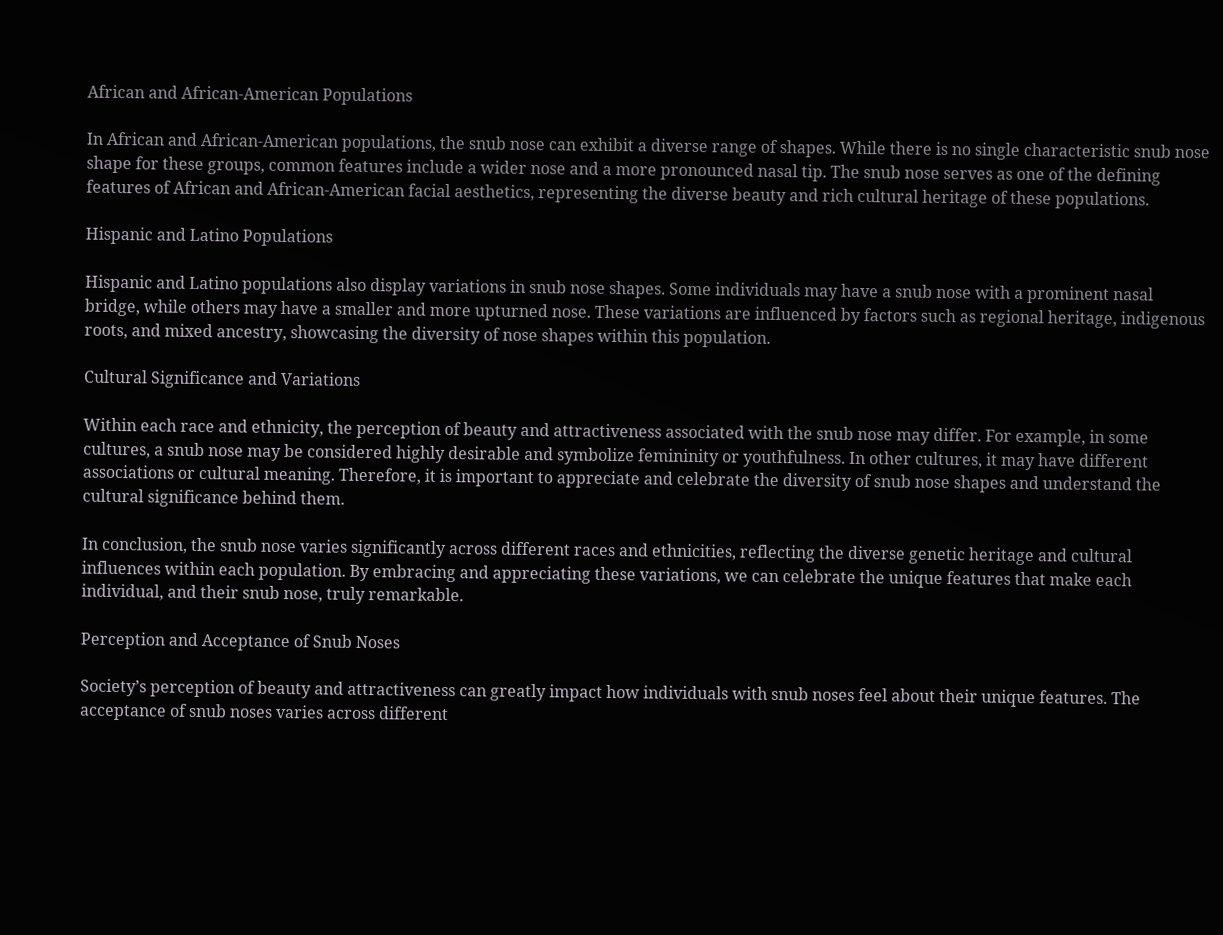African and African-American Populations

In African and African-American populations, the snub nose can exhibit a diverse range of shapes. While there is no single characteristic snub nose shape for these groups, common features include a wider nose and a more pronounced nasal tip. The snub nose serves as one of the defining features of African and African-American facial aesthetics, representing the diverse beauty and rich cultural heritage of these populations.

Hispanic and Latino Populations

Hispanic and Latino populations also display variations in snub nose shapes. Some individuals may have a snub nose with a prominent nasal bridge, while others may have a smaller and more upturned nose. These variations are influenced by factors such as regional heritage, indigenous roots, and mixed ancestry, showcasing the diversity of nose shapes within this population.

Cultural Significance and Variations

Within each race and ethnicity, the perception of beauty and attractiveness associated with the snub nose may differ. For example, in some cultures, a snub nose may be considered highly desirable and symbolize femininity or youthfulness. In other cultures, it may have different associations or cultural meaning. Therefore, it is important to appreciate and celebrate the diversity of snub nose shapes and understand the cultural significance behind them.

In conclusion, the snub nose varies significantly across different races and ethnicities, reflecting the diverse genetic heritage and cultural influences within each population. By embracing and appreciating these variations, we can celebrate the unique features that make each individual, and their snub nose, truly remarkable.

Perception and Acceptance of Snub Noses

Society’s perception of beauty and attractiveness can greatly impact how individuals with snub noses feel about their unique features. The acceptance of snub noses varies across different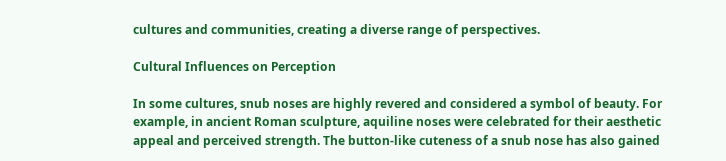cultures and communities, creating a diverse range of perspectives.

Cultural Influences on Perception

In some cultures, snub noses are highly revered and considered a symbol of beauty. For example, in ancient Roman sculpture, aquiline noses were celebrated for their aesthetic appeal and perceived strength. The button-like cuteness of a snub nose has also gained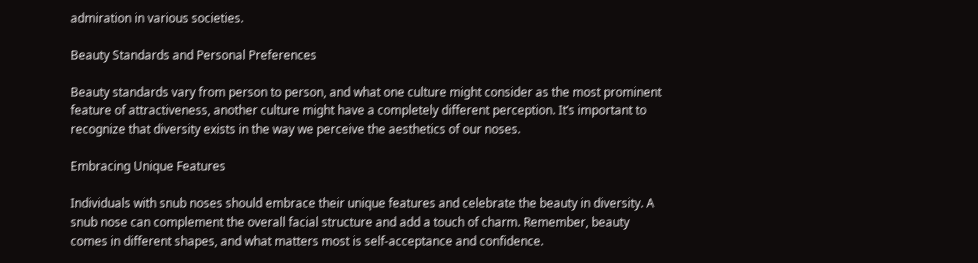admiration in various societies.

Beauty Standards and Personal Preferences

Beauty standards vary from person to person, and what one culture might consider as the most prominent feature of attractiveness, another culture might have a completely different perception. It’s important to recognize that diversity exists in the way we perceive the aesthetics of our noses.

Embracing Unique Features

Individuals with snub noses should embrace their unique features and celebrate the beauty in diversity. A snub nose can complement the overall facial structure and add a touch of charm. Remember, beauty comes in different shapes, and what matters most is self-acceptance and confidence.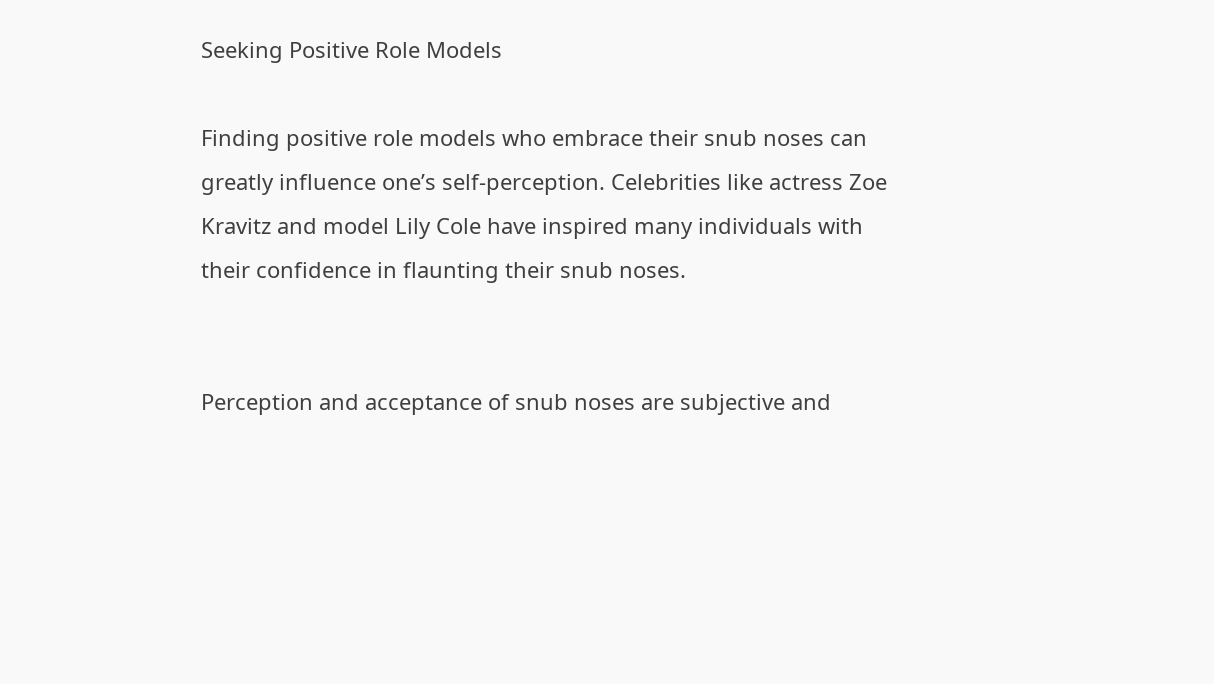Seeking Positive Role Models

Finding positive role models who embrace their snub noses can greatly influence one’s self-perception. Celebrities like actress Zoe Kravitz and model Lily Cole have inspired many individuals with their confidence in flaunting their snub noses.


Perception and acceptance of snub noses are subjective and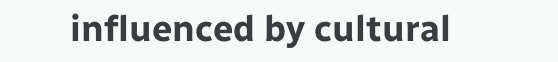influenced by cultural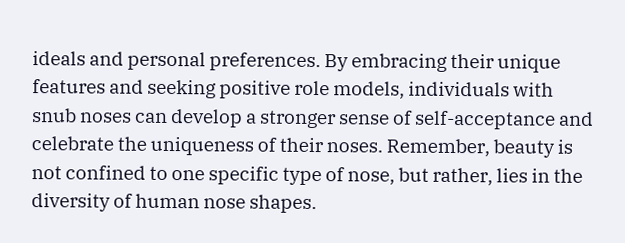ideals and personal preferences. By embracing their unique features and seeking positive role models, individuals with snub noses can develop a stronger sense of self-acceptance and celebrate the uniqueness of their noses. Remember, beauty is not confined to one specific type of nose, but rather, lies in the diversity of human nose shapes.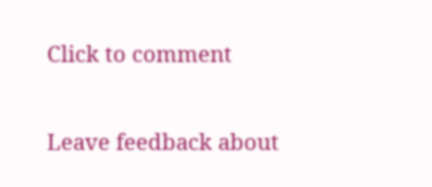Click to comment

Leave feedback about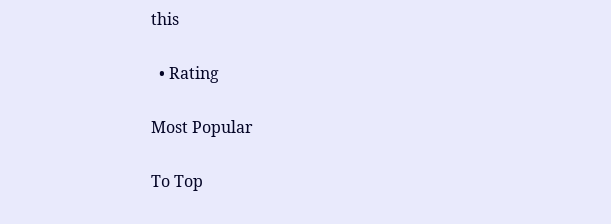this

  • Rating

Most Popular

To Top